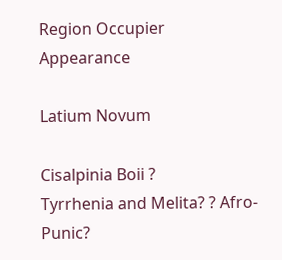Region Occupier Appearance

Latium Novum

Cisalpinia Boii ?
Tyrrhenia and Melita? ? Afro-Punic?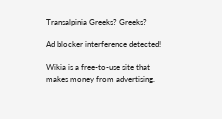Transalpinia Greeks? Greeks?

Ad blocker interference detected!

Wikia is a free-to-use site that makes money from advertising.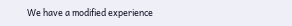We have a modified experience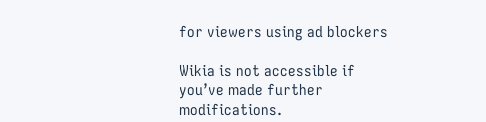for viewers using ad blockers

Wikia is not accessible if you’ve made further modifications.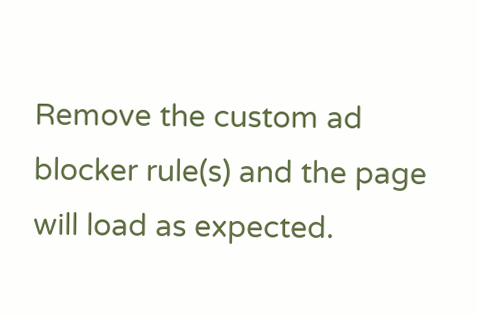Remove the custom ad blocker rule(s) and the page will load as expected.